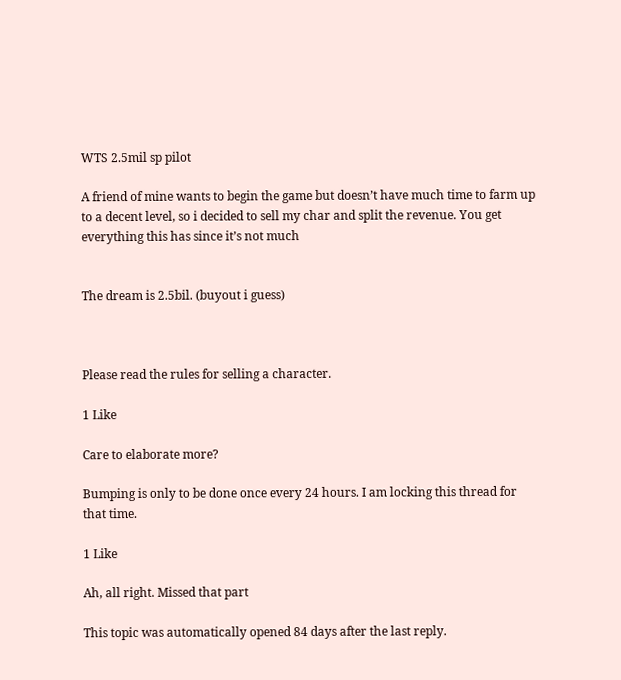WTS 2.5mil sp pilot

A friend of mine wants to begin the game but doesn’t have much time to farm up to a decent level, so i decided to sell my char and split the revenue. You get everything this has since it’s not much


The dream is 2.5bil. (buyout i guess)



Please read the rules for selling a character.

1 Like

Care to elaborate more?

Bumping is only to be done once every 24 hours. I am locking this thread for that time.

1 Like

Ah, all right. Missed that part

This topic was automatically opened 84 days after the last reply.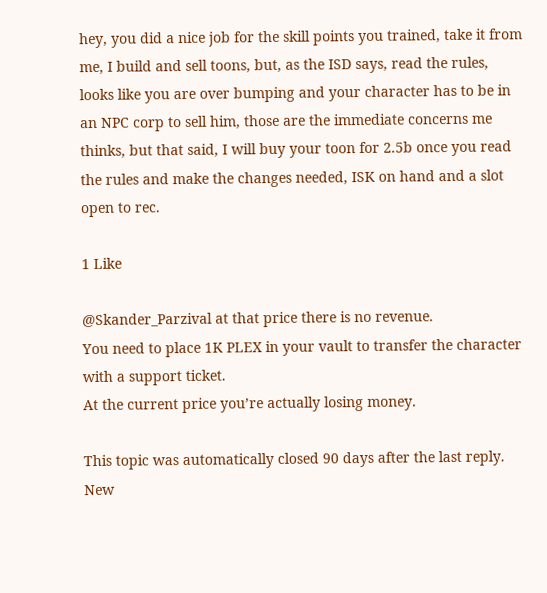hey, you did a nice job for the skill points you trained, take it from me, I build and sell toons, but, as the ISD says, read the rules, looks like you are over bumping and your character has to be in an NPC corp to sell him, those are the immediate concerns me thinks, but that said, I will buy your toon for 2.5b once you read the rules and make the changes needed, ISK on hand and a slot open to rec.

1 Like

@Skander_Parzival at that price there is no revenue.
You need to place 1K PLEX in your vault to transfer the character with a support ticket.
At the current price you’re actually losing money.

This topic was automatically closed 90 days after the last reply. New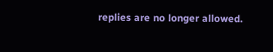replies are no longer allowed.